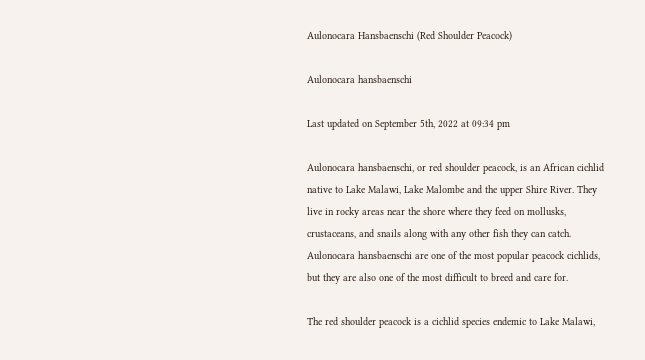Aulonocara Hansbaenschi (Red Shoulder Peacock)

Aulonocara hansbaenschi

Last updated on September 5th, 2022 at 09:34 pm

Aulonocara hansbaenschi, or red shoulder peacock, is an African cichlid native to Lake Malawi, Lake Malombe and the upper Shire River. They live in rocky areas near the shore where they feed on mollusks, crustaceans, and snails along with any other fish they can catch. Aulonocara hansbaenschi are one of the most popular peacock cichlids, but they are also one of the most difficult to breed and care for.

The red shoulder peacock is a cichlid species endemic to Lake Malawi,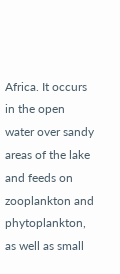Africa. It occurs in the open water over sandy areas of the lake and feeds on zooplankton and phytoplankton, as well as small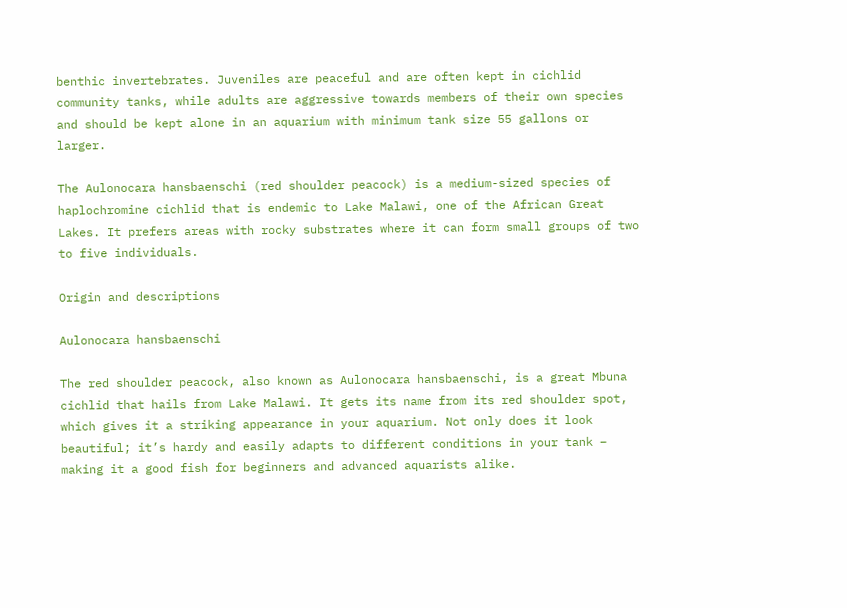benthic invertebrates. Juveniles are peaceful and are often kept in cichlid community tanks, while adults are aggressive towards members of their own species and should be kept alone in an aquarium with minimum tank size 55 gallons or larger.

The Aulonocara hansbaenschi (red shoulder peacock) is a medium-sized species of haplochromine cichlid that is endemic to Lake Malawi, one of the African Great Lakes. It prefers areas with rocky substrates where it can form small groups of two to five individuals.

Origin and descriptions

Aulonocara hansbaenschi

The red shoulder peacock, also known as Aulonocara hansbaenschi, is a great Mbuna cichlid that hails from Lake Malawi. It gets its name from its red shoulder spot, which gives it a striking appearance in your aquarium. Not only does it look beautiful; it’s hardy and easily adapts to different conditions in your tank – making it a good fish for beginners and advanced aquarists alike.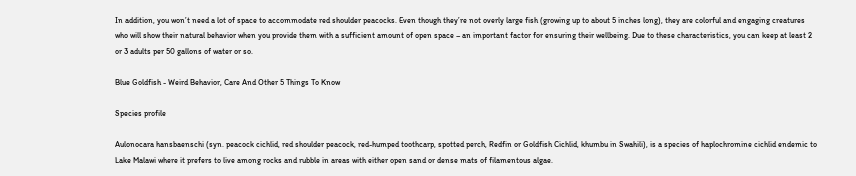In addition, you won’t need a lot of space to accommodate red shoulder peacocks. Even though they’re not overly large fish (growing up to about 5 inches long), they are colorful and engaging creatures who will show their natural behavior when you provide them with a sufficient amount of open space – an important factor for ensuring their wellbeing. Due to these characteristics, you can keep at least 2 or 3 adults per 50 gallons of water or so.

Blue Goldfish - Weird Behavior, Care And Other 5 Things To Know

Species profile

Aulonocara hansbaenschi (syn. peacock cichlid, red shoulder peacock, red-humped toothcarp, spotted perch, Redfin or Goldfish Cichlid, khumbu in Swahili), is a species of haplochromine cichlid endemic to Lake Malawi where it prefers to live among rocks and rubble in areas with either open sand or dense mats of filamentous algae.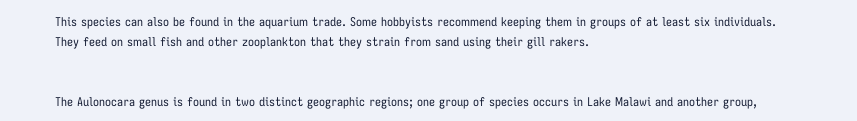This species can also be found in the aquarium trade. Some hobbyists recommend keeping them in groups of at least six individuals. They feed on small fish and other zooplankton that they strain from sand using their gill rakers.


The Aulonocara genus is found in two distinct geographic regions; one group of species occurs in Lake Malawi and another group,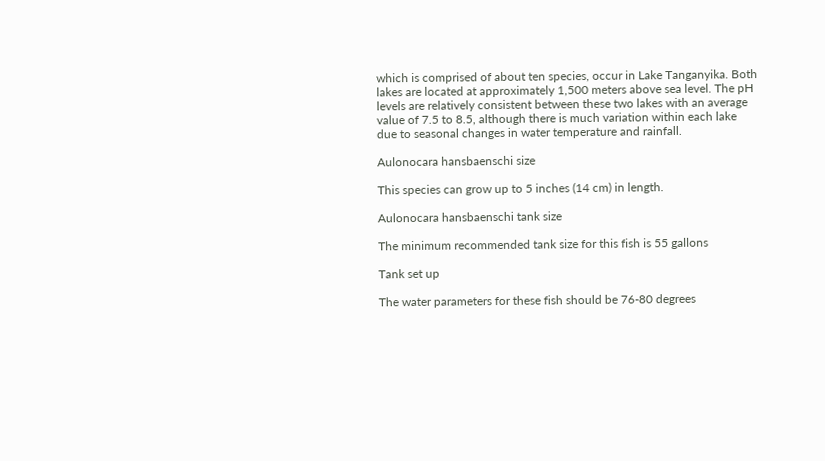which is comprised of about ten species, occur in Lake Tanganyika. Both lakes are located at approximately 1,500 meters above sea level. The pH levels are relatively consistent between these two lakes with an average value of 7.5 to 8.5, although there is much variation within each lake due to seasonal changes in water temperature and rainfall.

Aulonocara hansbaenschi size

This species can grow up to 5 inches (14 cm) in length.

Aulonocara hansbaenschi tank size

The minimum recommended tank size for this fish is 55 gallons

Tank set up

The water parameters for these fish should be 76-80 degrees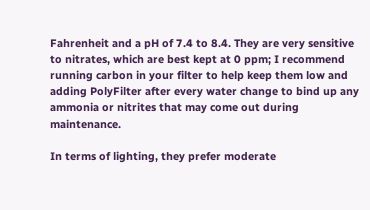Fahrenheit and a pH of 7.4 to 8.4. They are very sensitive to nitrates, which are best kept at 0 ppm; I recommend running carbon in your filter to help keep them low and adding PolyFilter after every water change to bind up any ammonia or nitrites that may come out during maintenance.

In terms of lighting, they prefer moderate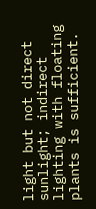light but not direct sunlight; indirect lighting with floating plants is sufficient.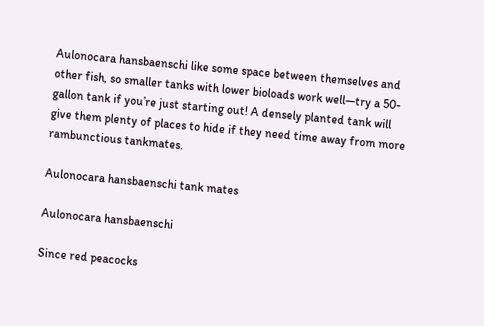Aulonocara hansbaenschi like some space between themselves and other fish, so smaller tanks with lower bioloads work well—try a 50-gallon tank if you’re just starting out! A densely planted tank will give them plenty of places to hide if they need time away from more rambunctious tankmates.

Aulonocara hansbaenschi tank mates

Aulonocara hansbaenschi

Since red peacocks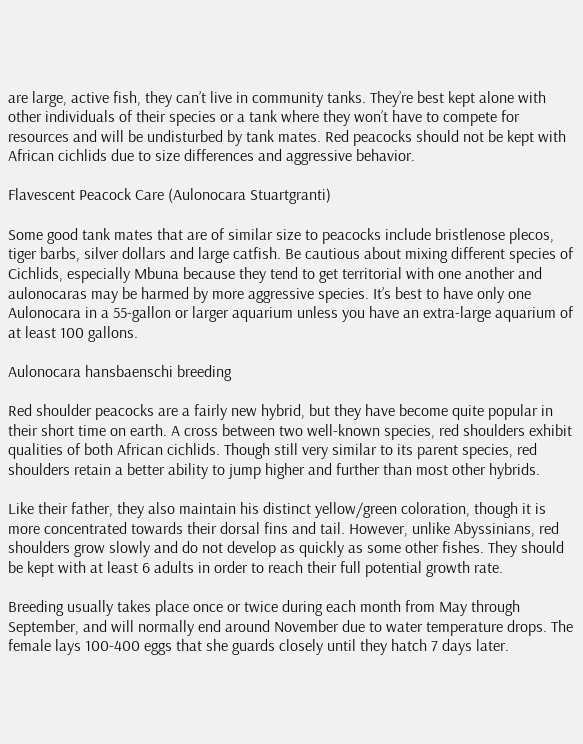are large, active fish, they can’t live in community tanks. They’re best kept alone with other individuals of their species or a tank where they won’t have to compete for resources and will be undisturbed by tank mates. Red peacocks should not be kept with African cichlids due to size differences and aggressive behavior.

Flavescent Peacock Care (Aulonocara Stuartgranti)

Some good tank mates that are of similar size to peacocks include bristlenose plecos, tiger barbs, silver dollars and large catfish. Be cautious about mixing different species of Cichlids, especially Mbuna because they tend to get territorial with one another and aulonocaras may be harmed by more aggressive species. It’s best to have only one Aulonocara in a 55-gallon or larger aquarium unless you have an extra-large aquarium of at least 100 gallons.

Aulonocara hansbaenschi breeding

Red shoulder peacocks are a fairly new hybrid, but they have become quite popular in their short time on earth. A cross between two well-known species, red shoulders exhibit qualities of both African cichlids. Though still very similar to its parent species, red shoulders retain a better ability to jump higher and further than most other hybrids.

Like their father, they also maintain his distinct yellow/green coloration, though it is more concentrated towards their dorsal fins and tail. However, unlike Abyssinians, red shoulders grow slowly and do not develop as quickly as some other fishes. They should be kept with at least 6 adults in order to reach their full potential growth rate.

Breeding usually takes place once or twice during each month from May through September, and will normally end around November due to water temperature drops. The female lays 100-400 eggs that she guards closely until they hatch 7 days later.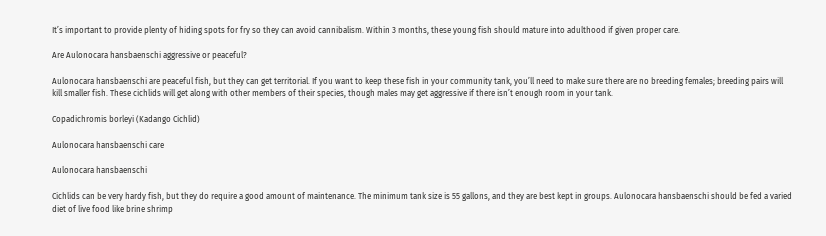It’s important to provide plenty of hiding spots for fry so they can avoid cannibalism. Within 3 months, these young fish should mature into adulthood if given proper care.

Are Aulonocara hansbaenschi aggressive or peaceful?

Aulonocara hansbaenschi are peaceful fish, but they can get territorial. If you want to keep these fish in your community tank, you’ll need to make sure there are no breeding females; breeding pairs will kill smaller fish. These cichlids will get along with other members of their species, though males may get aggressive if there isn’t enough room in your tank.

Copadichromis borleyi (Kadango Cichlid)

Aulonocara hansbaenschi care

Aulonocara hansbaenschi

Cichlids can be very hardy fish, but they do require a good amount of maintenance. The minimum tank size is 55 gallons, and they are best kept in groups. Aulonocara hansbaenschi should be fed a varied diet of live food like brine shrimp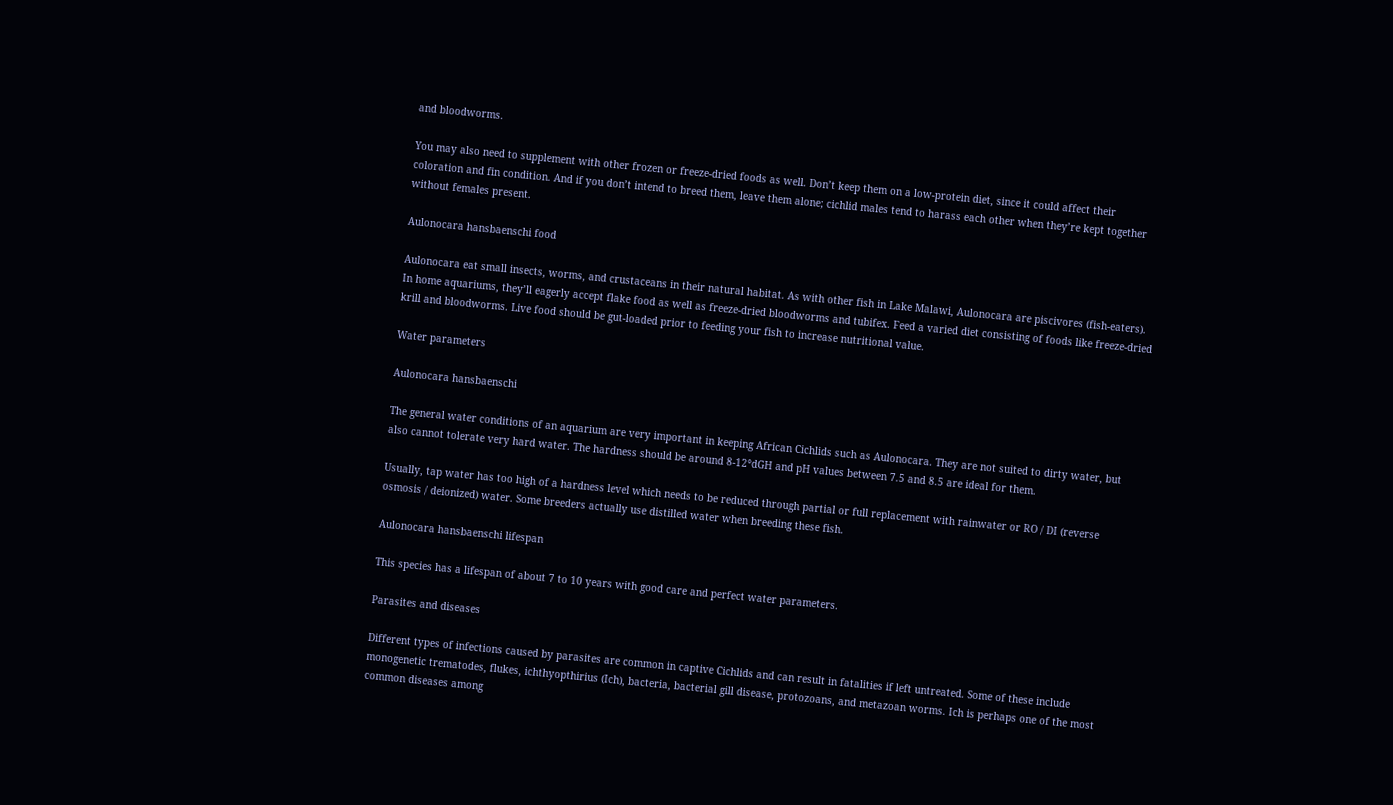and bloodworms.

You may also need to supplement with other frozen or freeze-dried foods as well. Don’t keep them on a low-protein diet, since it could affect their coloration and fin condition. And if you don’t intend to breed them, leave them alone; cichlid males tend to harass each other when they’re kept together without females present.

Aulonocara hansbaenschi food

Aulonocara eat small insects, worms, and crustaceans in their natural habitat. As with other fish in Lake Malawi, Aulonocara are piscivores (fish-eaters). In home aquariums, they’ll eagerly accept flake food as well as freeze-dried bloodworms and tubifex. Feed a varied diet consisting of foods like freeze-dried krill and bloodworms. Live food should be gut-loaded prior to feeding your fish to increase nutritional value.

Water parameters

Aulonocara hansbaenschi

The general water conditions of an aquarium are very important in keeping African Cichlids such as Aulonocara. They are not suited to dirty water, but also cannot tolerate very hard water. The hardness should be around 8-12°dGH and pH values between 7.5 and 8.5 are ideal for them.

Usually, tap water has too high of a hardness level which needs to be reduced through partial or full replacement with rainwater or RO / DI (reverse osmosis / deionized) water. Some breeders actually use distilled water when breeding these fish.

Aulonocara hansbaenschi lifespan

This species has a lifespan of about 7 to 10 years with good care and perfect water parameters.

Parasites and diseases

Different types of infections caused by parasites are common in captive Cichlids and can result in fatalities if left untreated. Some of these include monogenetic trematodes, flukes, ichthyopthirius (Ich), bacteria, bacterial gill disease, protozoans, and metazoan worms. Ich is perhaps one of the most common diseases among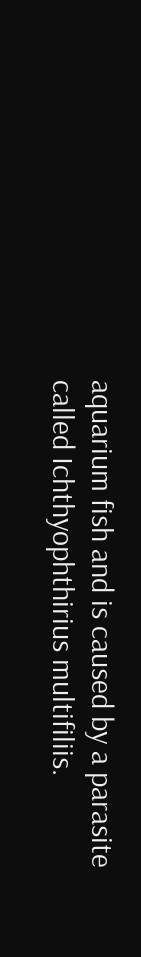aquarium fish and is caused by a parasite called Ichthyophthirius multifiliis.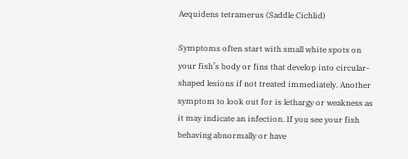Aequidens tetramerus (Saddle Cichlid)

Symptoms often start with small white spots on your fish’s body or fins that develop into circular-shaped lesions if not treated immediately. Another symptom to look out for is lethargy or weakness as it may indicate an infection. If you see your fish behaving abnormally or have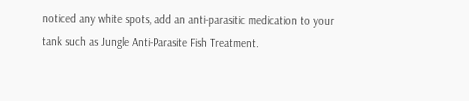noticed any white spots, add an anti-parasitic medication to your tank such as Jungle Anti-Parasite Fish Treatment.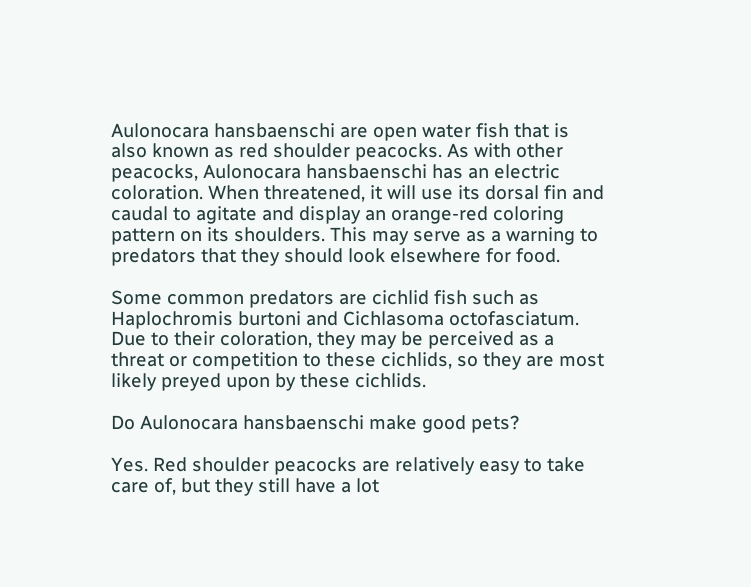Aulonocara hansbaenschi are open water fish that is also known as red shoulder peacocks. As with other peacocks, Aulonocara hansbaenschi has an electric coloration. When threatened, it will use its dorsal fin and caudal to agitate and display an orange-red coloring pattern on its shoulders. This may serve as a warning to predators that they should look elsewhere for food.

Some common predators are cichlid fish such as Haplochromis burtoni and Cichlasoma octofasciatum. Due to their coloration, they may be perceived as a threat or competition to these cichlids, so they are most likely preyed upon by these cichlids.

Do Aulonocara hansbaenschi make good pets?

Yes. Red shoulder peacocks are relatively easy to take care of, but they still have a lot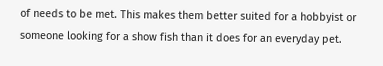of needs to be met. This makes them better suited for a hobbyist or someone looking for a show fish than it does for an everyday pet.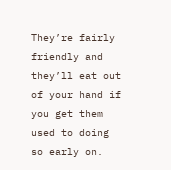They’re fairly friendly and they’ll eat out of your hand if you get them used to doing so early on.